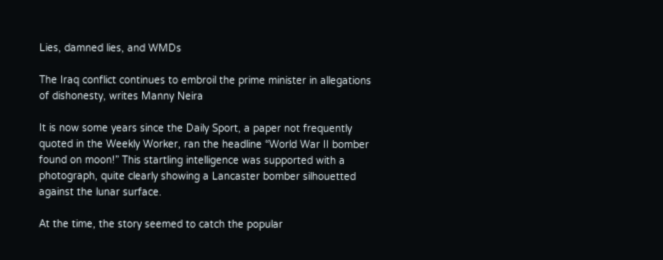Lies, damned lies, and WMDs

The Iraq conflict continues to embroil the prime minister in allegations of dishonesty, writes Manny Neira

It is now some years since the Daily Sport, a paper not frequently quoted in the Weekly Worker, ran the headline “World War II bomber found on moon!” This startling intelligence was supported with a photograph, quite clearly showing a Lancaster bomber silhouetted against the lunar surface.

At the time, the story seemed to catch the popular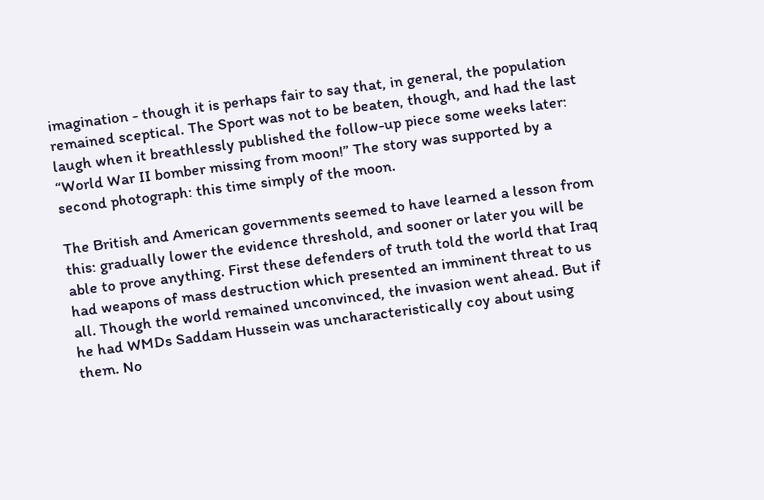imagination - though it is perhaps fair to say that, in general, the population remained sceptical. The Sport was not to be beaten, though, and had the last laugh when it breathlessly published the follow-up piece some weeks later: “World War II bomber missing from moon!” The story was supported by a second photograph: this time simply of the moon.

The British and American governments seemed to have learned a lesson from this: gradually lower the evidence threshold, and sooner or later you will be able to prove anything. First these defenders of truth told the world that Iraq had weapons of mass destruction which presented an imminent threat to us all. Though the world remained unconvinced, the invasion went ahead. But if he had WMDs Saddam Hussein was uncharacteristically coy about using them. No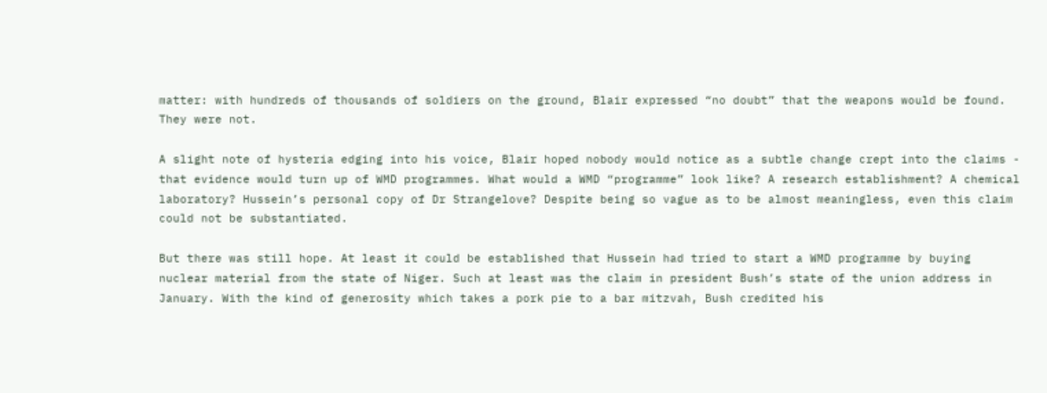matter: with hundreds of thousands of soldiers on the ground, Blair expressed “no doubt” that the weapons would be found. They were not.

A slight note of hysteria edging into his voice, Blair hoped nobody would notice as a subtle change crept into the claims - that evidence would turn up of WMD programmes. What would a WMD “programme” look like? A research establishment? A chemical laboratory? Hussein’s personal copy of Dr Strangelove? Despite being so vague as to be almost meaningless, even this claim could not be substantiated.

But there was still hope. At least it could be established that Hussein had tried to start a WMD programme by buying nuclear material from the state of Niger. Such at least was the claim in president Bush’s state of the union address in January. With the kind of generosity which takes a pork pie to a bar mitzvah, Bush credited his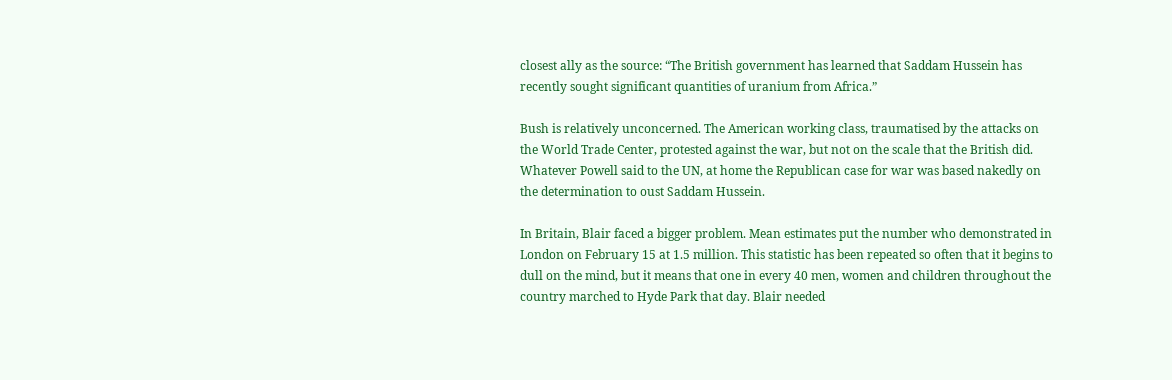closest ally as the source: “The British government has learned that Saddam Hussein has recently sought significant quantities of uranium from Africa.”

Bush is relatively unconcerned. The American working class, traumatised by the attacks on the World Trade Center, protested against the war, but not on the scale that the British did. Whatever Powell said to the UN, at home the Republican case for war was based nakedly on the determination to oust Saddam Hussein.

In Britain, Blair faced a bigger problem. Mean estimates put the number who demonstrated in London on February 15 at 1.5 million. This statistic has been repeated so often that it begins to dull on the mind, but it means that one in every 40 men, women and children throughout the country marched to Hyde Park that day. Blair needed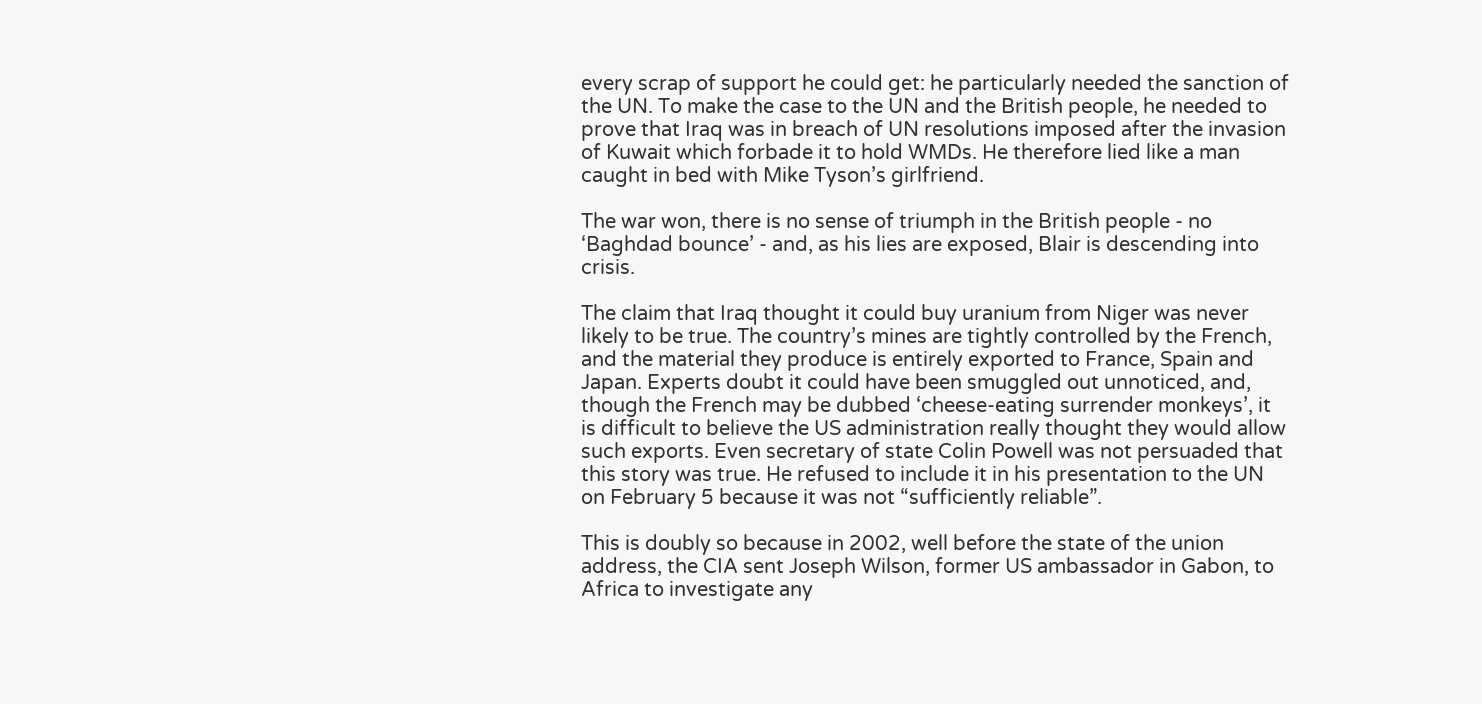every scrap of support he could get: he particularly needed the sanction of the UN. To make the case to the UN and the British people, he needed to prove that Iraq was in breach of UN resolutions imposed after the invasion of Kuwait which forbade it to hold WMDs. He therefore lied like a man caught in bed with Mike Tyson’s girlfriend.

The war won, there is no sense of triumph in the British people - no ‘Baghdad bounce’ - and, as his lies are exposed, Blair is descending into crisis.

The claim that Iraq thought it could buy uranium from Niger was never likely to be true. The country’s mines are tightly controlled by the French, and the material they produce is entirely exported to France, Spain and Japan. Experts doubt it could have been smuggled out unnoticed, and, though the French may be dubbed ‘cheese-eating surrender monkeys’, it is difficult to believe the US administration really thought they would allow such exports. Even secretary of state Colin Powell was not persuaded that this story was true. He refused to include it in his presentation to the UN on February 5 because it was not “sufficiently reliable”.

This is doubly so because in 2002, well before the state of the union address, the CIA sent Joseph Wilson, former US ambassador in Gabon, to Africa to investigate any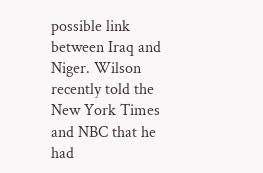possible link between Iraq and Niger. Wilson recently told the New York Times and NBC that he had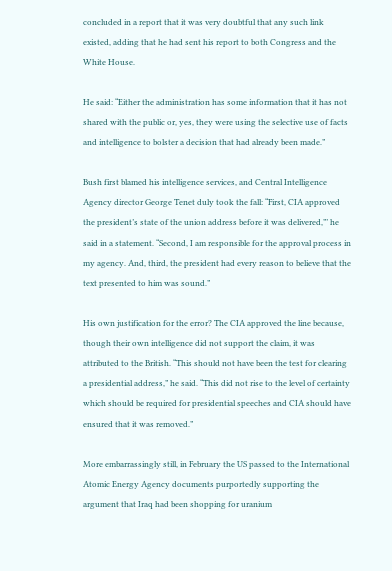concluded in a report that it was very doubtful that any such link existed, adding that he had sent his report to both Congress and the White House.

He said: “Either the administration has some information that it has not shared with the public or, yes, they were using the selective use of facts and intelligence to bolster a decision that had already been made.”

Bush first blamed his intelligence services, and Central Intelligence Agency director George Tenet duly took the fall: “First, CIA approved the president’s state of the union address before it was delivered,”’ he said in a statement. “Second, I am responsible for the approval process in my agency. And, third, the president had every reason to believe that the text presented to him was sound.”

His own justification for the error? The CIA approved the line because, though their own intelligence did not support the claim, it was attributed to the British. “This should not have been the test for clearing a presidential address,” he said. “This did not rise to the level of certainty which should be required for presidential speeches and CIA should have ensured that it was removed.”

More embarrassingly still, in February the US passed to the International Atomic Energy Agency documents purportedly supporting the argument that Iraq had been shopping for uranium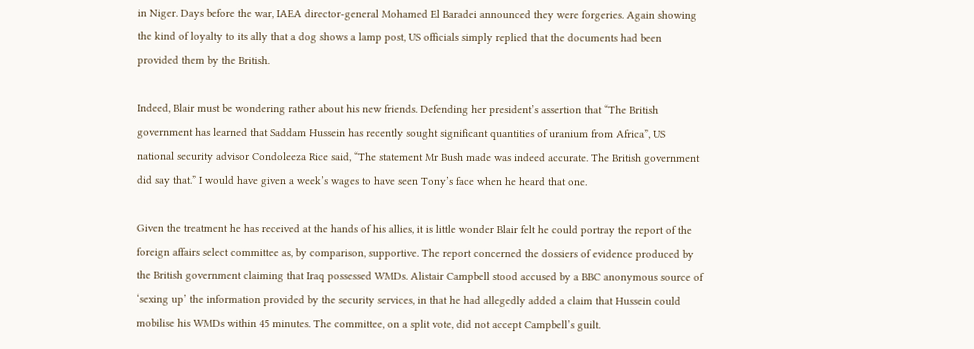in Niger. Days before the war, IAEA director-general Mohamed El Baradei announced they were forgeries. Again showing the kind of loyalty to its ally that a dog shows a lamp post, US officials simply replied that the documents had been provided them by the British.

Indeed, Blair must be wondering rather about his new friends. Defending her president’s assertion that “The British government has learned that Saddam Hussein has recently sought significant quantities of uranium from Africa”, US national security advisor Condoleeza Rice said, “The statement Mr Bush made was indeed accurate. The British government did say that.” I would have given a week’s wages to have seen Tony’s face when he heard that one.

Given the treatment he has received at the hands of his allies, it is little wonder Blair felt he could portray the report of the foreign affairs select committee as, by comparison, supportive. The report concerned the dossiers of evidence produced by the British government claiming that Iraq possessed WMDs. Alistair Campbell stood accused by a BBC anonymous source of ‘sexing up’ the information provided by the security services, in that he had allegedly added a claim that Hussein could mobilise his WMDs within 45 minutes. The committee, on a split vote, did not accept Campbell’s guilt.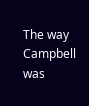The way Campbell was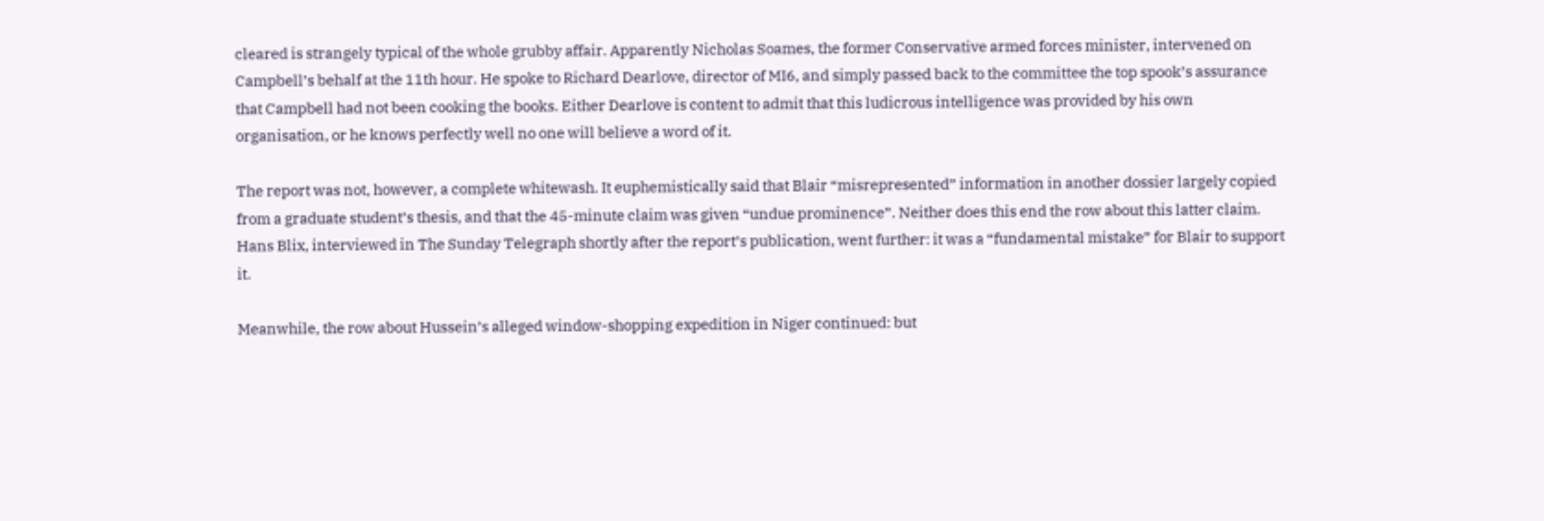cleared is strangely typical of the whole grubby affair. Apparently Nicholas Soames, the former Conservative armed forces minister, intervened on Campbell’s behalf at the 11th hour. He spoke to Richard Dearlove, director of MI6, and simply passed back to the committee the top spook’s assurance that Campbell had not been cooking the books. Either Dearlove is content to admit that this ludicrous intelligence was provided by his own organisation, or he knows perfectly well no one will believe a word of it.

The report was not, however, a complete whitewash. It euphemistically said that Blair “misrepresented” information in another dossier largely copied from a graduate student’s thesis, and that the 45-minute claim was given “undue prominence”. Neither does this end the row about this latter claim. Hans Blix, interviewed in The Sunday Telegraph shortly after the report’s publication, went further: it was a “fundamental mistake” for Blair to support it.

Meanwhile, the row about Hussein’s alleged window-shopping expedition in Niger continued: but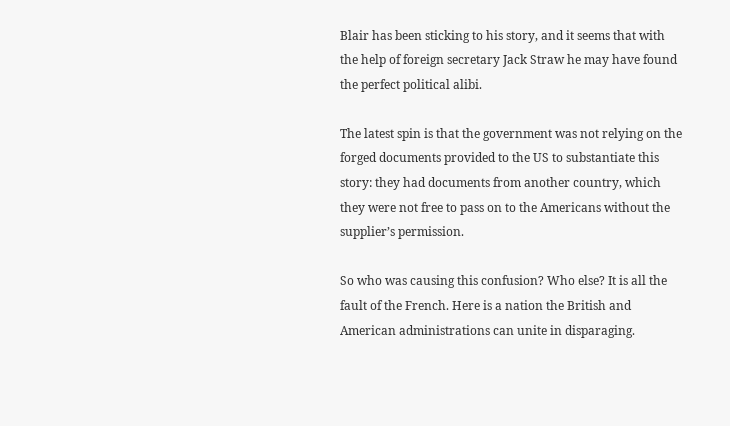Blair has been sticking to his story, and it seems that with the help of foreign secretary Jack Straw he may have found the perfect political alibi.

The latest spin is that the government was not relying on the forged documents provided to the US to substantiate this story: they had documents from another country, which they were not free to pass on to the Americans without the supplier’s permission.

So who was causing this confusion? Who else? It is all the fault of the French. Here is a nation the British and American administrations can unite in disparaging.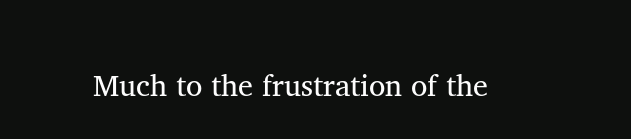Much to the frustration of the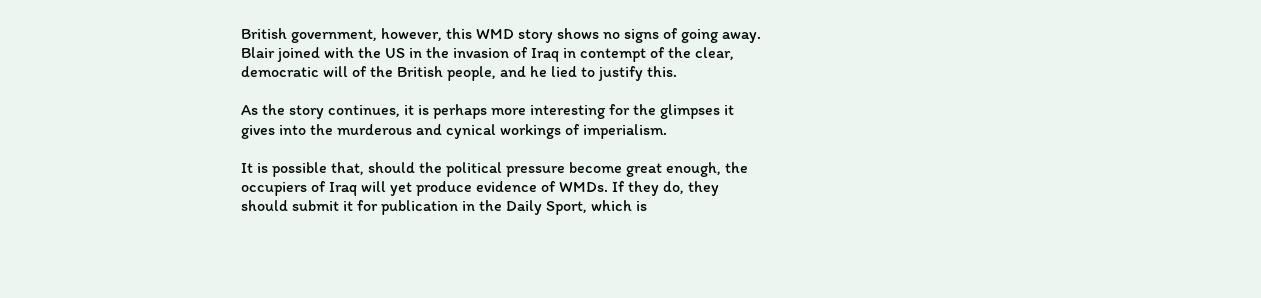British government, however, this WMD story shows no signs of going away. Blair joined with the US in the invasion of Iraq in contempt of the clear, democratic will of the British people, and he lied to justify this.

As the story continues, it is perhaps more interesting for the glimpses it gives into the murderous and cynical workings of imperialism.

It is possible that, should the political pressure become great enough, the occupiers of Iraq will yet produce evidence of WMDs. If they do, they should submit it for publication in the Daily Sport, which is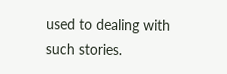used to dealing with such stories.